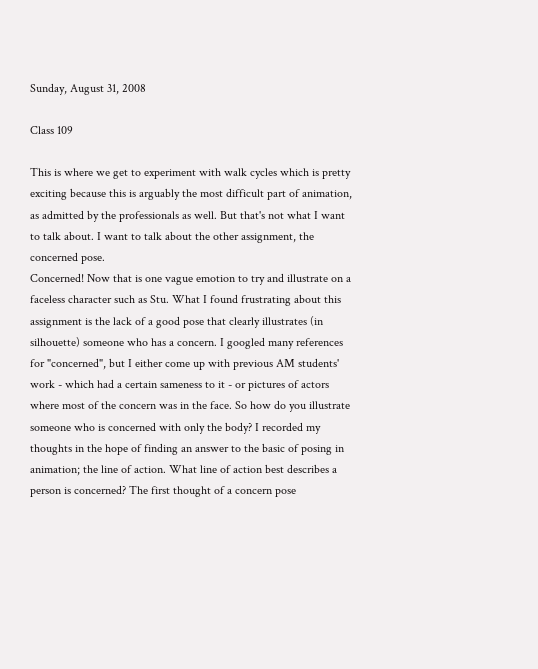Sunday, August 31, 2008

Class 109

This is where we get to experiment with walk cycles which is pretty exciting because this is arguably the most difficult part of animation, as admitted by the professionals as well. But that's not what I want to talk about. I want to talk about the other assignment, the concerned pose.
Concerned! Now that is one vague emotion to try and illustrate on a faceless character such as Stu. What I found frustrating about this assignment is the lack of a good pose that clearly illustrates (in silhouette) someone who has a concern. I googled many references for "concerned", but I either come up with previous AM students' work - which had a certain sameness to it - or pictures of actors where most of the concern was in the face. So how do you illustrate someone who is concerned with only the body? I recorded my thoughts in the hope of finding an answer to the basic of posing in animation; the line of action. What line of action best describes a person is concerned? The first thought of a concern pose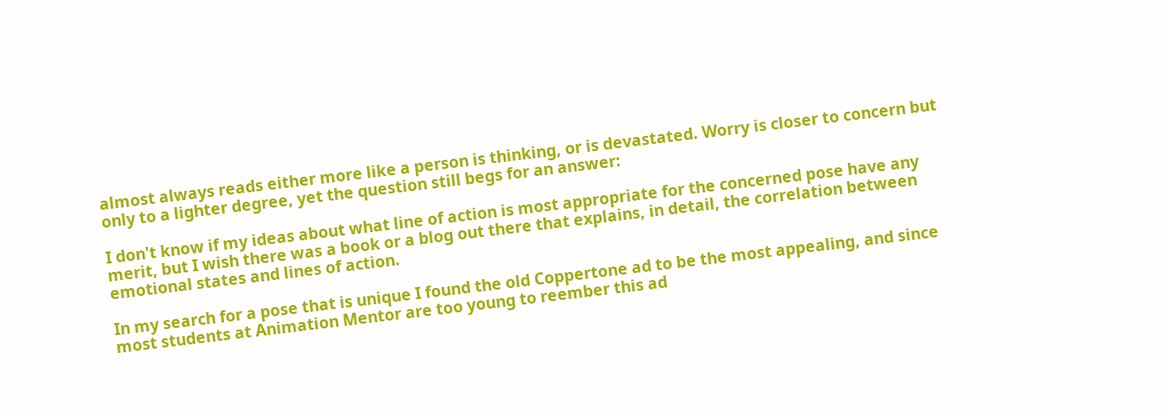almost always reads either more like a person is thinking, or is devastated. Worry is closer to concern but only to a lighter degree, yet the question still begs for an answer:

I don't know if my ideas about what line of action is most appropriate for the concerned pose have any merit, but I wish there was a book or a blog out there that explains, in detail, the correlation between emotional states and lines of action.

In my search for a pose that is unique I found the old Coppertone ad to be the most appealing, and since most students at Animation Mentor are too young to reember this ad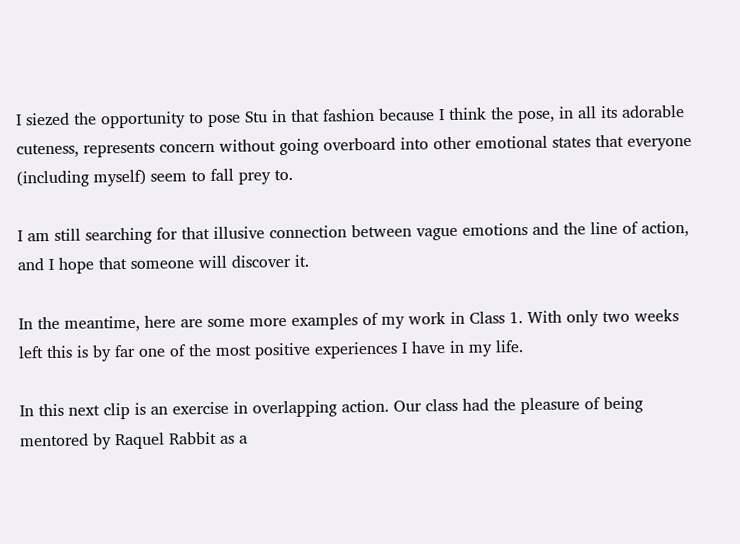I siezed the opportunity to pose Stu in that fashion because I think the pose, in all its adorable cuteness, represents concern without going overboard into other emotional states that everyone (including myself) seem to fall prey to.

I am still searching for that illusive connection between vague emotions and the line of action, and I hope that someone will discover it.

In the meantime, here are some more examples of my work in Class 1. With only two weeks left this is by far one of the most positive experiences I have in my life.

In this next clip is an exercise in overlapping action. Our class had the pleasure of being mentored by Raquel Rabbit as a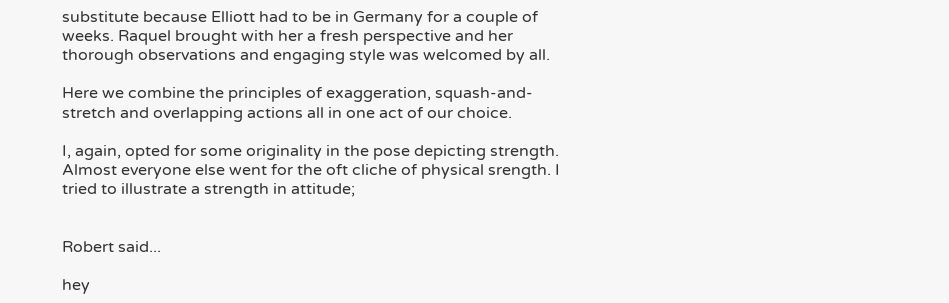substitute because Elliott had to be in Germany for a couple of weeks. Raquel brought with her a fresh perspective and her thorough observations and engaging style was welcomed by all.

Here we combine the principles of exaggeration, squash-and-stretch and overlapping actions all in one act of our choice.

I, again, opted for some originality in the pose depicting strength. Almost everyone else went for the oft cliche of physical srength. I tried to illustrate a strength in attitude;


Robert said...

hey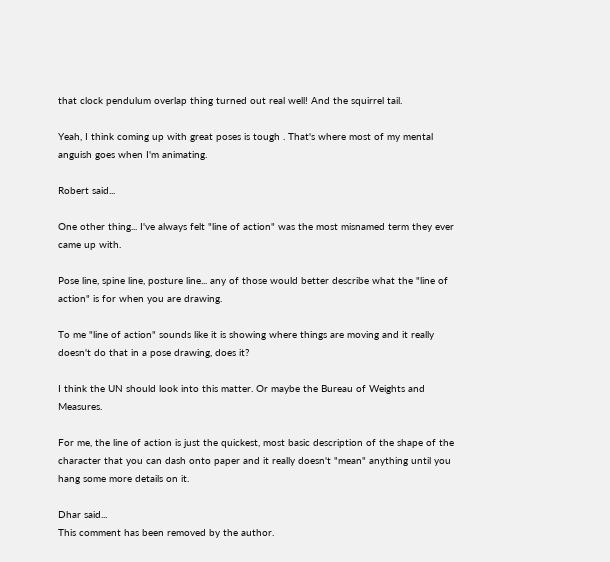that clock pendulum overlap thing turned out real well! And the squirrel tail.

Yeah, I think coming up with great poses is tough . That's where most of my mental anguish goes when I'm animating.

Robert said...

One other thing... I've always felt "line of action" was the most misnamed term they ever came up with.

Pose line, spine line, posture line... any of those would better describe what the "line of action" is for when you are drawing.

To me "line of action" sounds like it is showing where things are moving and it really doesn't do that in a pose drawing, does it?

I think the UN should look into this matter. Or maybe the Bureau of Weights and Measures.

For me, the line of action is just the quickest, most basic description of the shape of the character that you can dash onto paper and it really doesn't "mean" anything until you hang some more details on it.

Dhar said...
This comment has been removed by the author.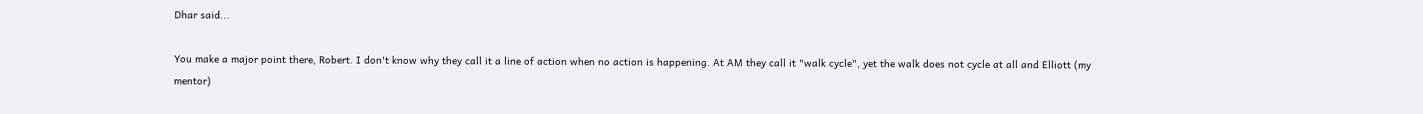Dhar said...

You make a major point there, Robert. I don't know why they call it a line of action when no action is happening. At AM they call it "walk cycle", yet the walk does not cycle at all and Elliott (my mentor)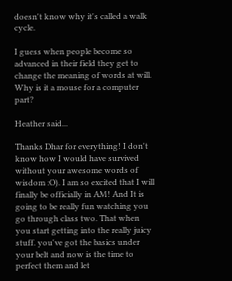doesn't know why it's called a walk cycle.

I guess when people become so advanced in their field they get to change the meaning of words at will. Why is it a mouse for a computer part?

Heather said...

Thanks Dhar for everything! I don't know how I would have survived without your awesome words of wisdom :O). I am so excited that I will finally be officially in AM! And It is going to be really fun watching you go through class two. That when you start getting into the really juicy stuff. you've got the basics under your belt and now is the time to perfect them and let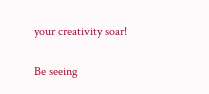your creativity soar!

Be seeing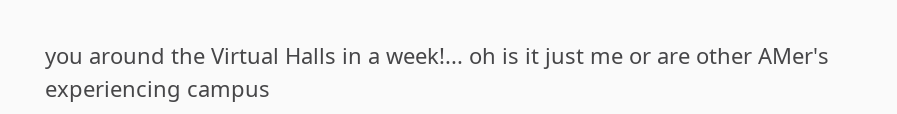you around the Virtual Halls in a week!... oh is it just me or are other AMer's experiencing campus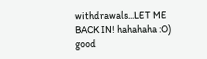withdrawals...LET ME BACK IN! hahahaha :O) good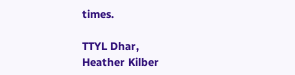times.

TTYL Dhar,
Heather Kilber